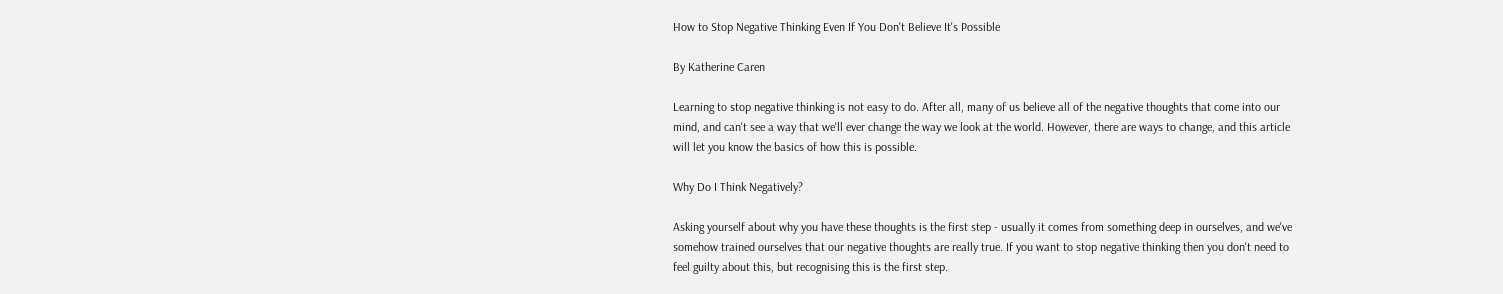How to Stop Negative Thinking Even If You Don't Believe It's Possible

By Katherine Caren

Learning to stop negative thinking is not easy to do. After all, many of us believe all of the negative thoughts that come into our mind, and can't see a way that we'll ever change the way we look at the world. However, there are ways to change, and this article will let you know the basics of how this is possible.

Why Do I Think Negatively?

Asking yourself about why you have these thoughts is the first step - usually it comes from something deep in ourselves, and we've somehow trained ourselves that our negative thoughts are really true. If you want to stop negative thinking then you don't need to feel guilty about this, but recognising this is the first step.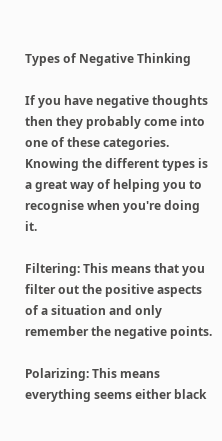Types of Negative Thinking

If you have negative thoughts then they probably come into one of these categories. Knowing the different types is a great way of helping you to recognise when you're doing it.

Filtering: This means that you filter out the positive aspects of a situation and only remember the negative points.

Polarizing: This means everything seems either black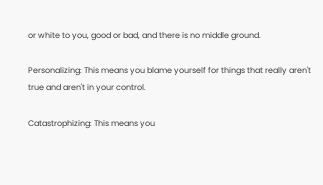or white to you, good or bad, and there is no middle ground.

Personalizing: This means you blame yourself for things that really aren't true and aren't in your control.

Catastrophizing: This means you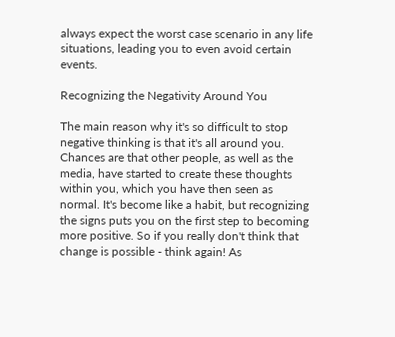always expect the worst case scenario in any life situations, leading you to even avoid certain events.

Recognizing the Negativity Around You

The main reason why it's so difficult to stop negative thinking is that it's all around you. Chances are that other people, as well as the media, have started to create these thoughts within you, which you have then seen as normal. It's become like a habit, but recognizing the signs puts you on the first step to becoming more positive. So if you really don't think that change is possible - think again! As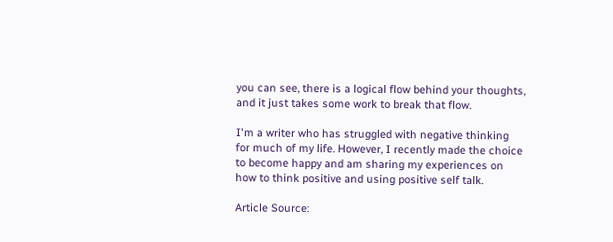you can see, there is a logical flow behind your thoughts, and it just takes some work to break that flow.

I'm a writer who has struggled with negative thinking for much of my life. However, I recently made the choice to become happy and am sharing my experiences on how to think positive and using positive self talk.

Article Source: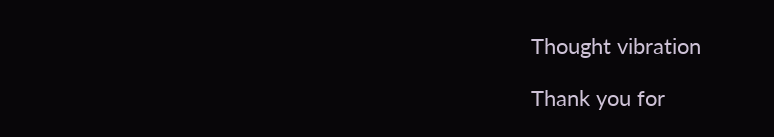Thought vibration

Thank you for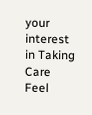your interest in Taking Care Feel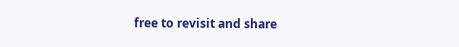free to revisit and share